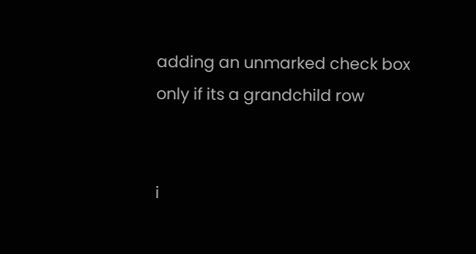adding an unmarked check box only if its a grandchild row


i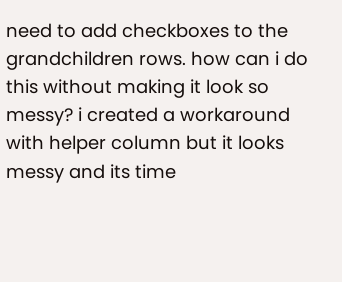need to add checkboxes to the grandchildren rows. how can i do this without making it look so messy? i created a workaround with helper column but it looks messy and its time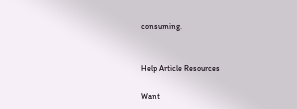consuming.


Help Article Resources

Want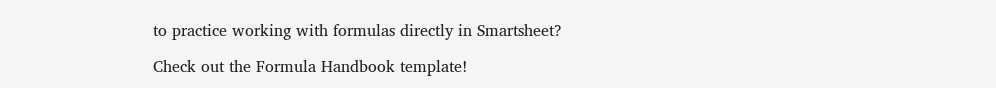to practice working with formulas directly in Smartsheet?

Check out the Formula Handbook template!